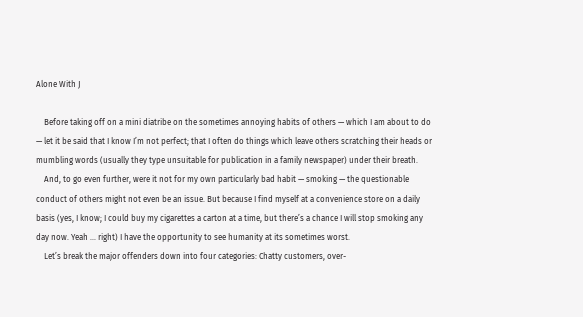Alone With J

    Before taking off on a mini diatribe on the sometimes annoying habits of others — which I am about to do — let it be said that I know I’m not perfect; that I often do things which leave others scratching their heads or mumbling words (usually they type unsuitable for publication in a family newspaper) under their breath.
    And, to go even further, were it not for my own particularly bad habit — smoking — the questionable conduct of others might not even be an issue. But because I find myself at a convenience store on a daily basis (yes, I know; I could buy my cigarettes a carton at a time, but there’s a chance I will stop smoking any day now. Yeah ... right) I have the opportunity to see humanity at its sometimes worst.
    Let’s break the major offenders down into four categories: Chatty customers, over-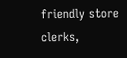friendly store clerks,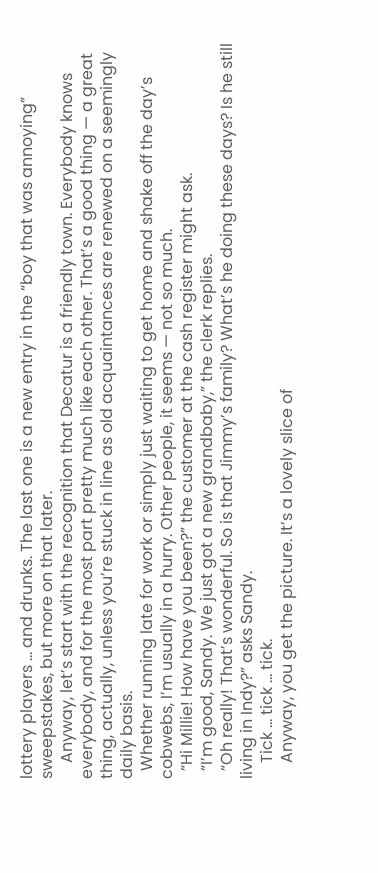lottery players ... and drunks. The last one is a new entry in the “boy that was annoying” sweepstakes, but more on that later.
    Anyway, let’s start with the recognition that Decatur is a friendly town. Everybody knows everybody, and for the most part pretty much like each other. That’s a good thing — a great thing, actually, unless you’re stuck in line as old acquaintances are renewed on a seemingly daily basis.
  Whether running late for work or simply just waiting to get home and shake off the day’s cobwebs, I’m usually in a hurry. Other people, it seems — not so much.
  “Hi Millie! How have you been?” the customer at the cash register might ask.
  “I’m good, Sandy. We just got a new grandbaby,” the clerk replies.
  “Oh really! That’s wonderful. So is that Jimmy’s family? What’s he doing these days? Is he still living in Indy?” asks Sandy.
    Tick ... tick ... tick.
    Anyway, you get the picture. It’s a lovely slice of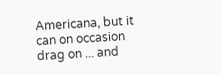Americana, but it can on occasion drag on ... and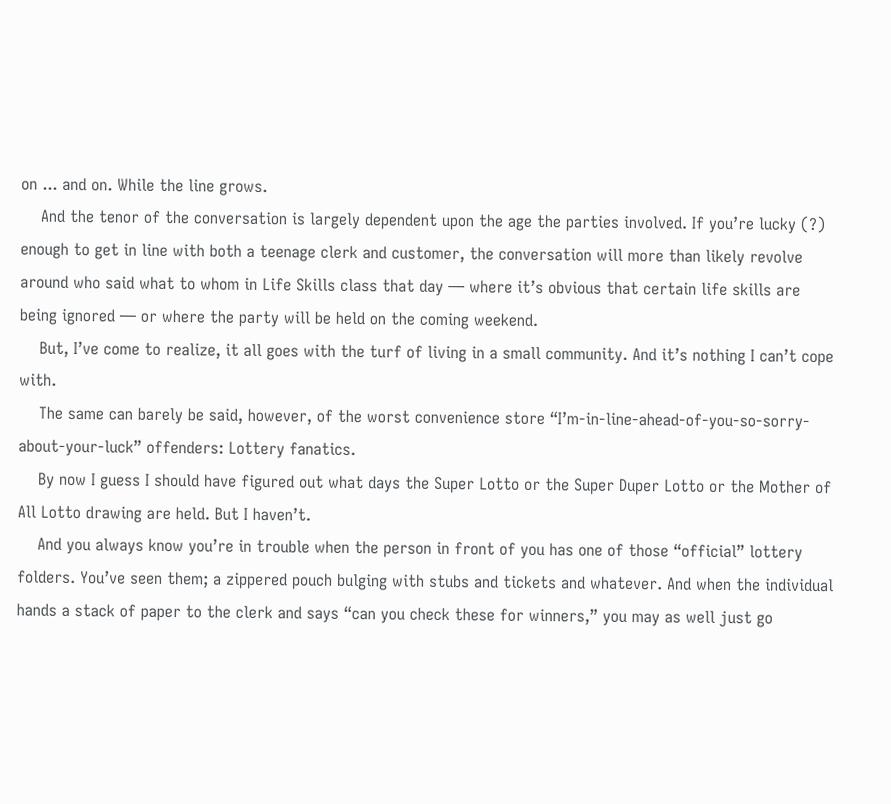on ... and on. While the line grows.
    And the tenor of the conversation is largely dependent upon the age the parties involved. If you’re lucky (?) enough to get in line with both a teenage clerk and customer, the conversation will more than likely revolve around who said what to whom in Life Skills class that day — where it’s obvious that certain life skills are being ignored — or where the party will be held on the coming weekend.
    But, I’ve come to realize, it all goes with the turf of living in a small community. And it’s nothing I can’t cope with.
    The same can barely be said, however, of the worst convenience store “I’m-in-line-ahead-of-you-so-sorry-about-your-luck” offenders: Lottery fanatics.
    By now I guess I should have figured out what days the Super Lotto or the Super Duper Lotto or the Mother of All Lotto drawing are held. But I haven’t.
    And you always know you’re in trouble when the person in front of you has one of those “official” lottery folders. You’ve seen them; a zippered pouch bulging with stubs and tickets and whatever. And when the individual hands a stack of paper to the clerk and says “can you check these for winners,” you may as well just go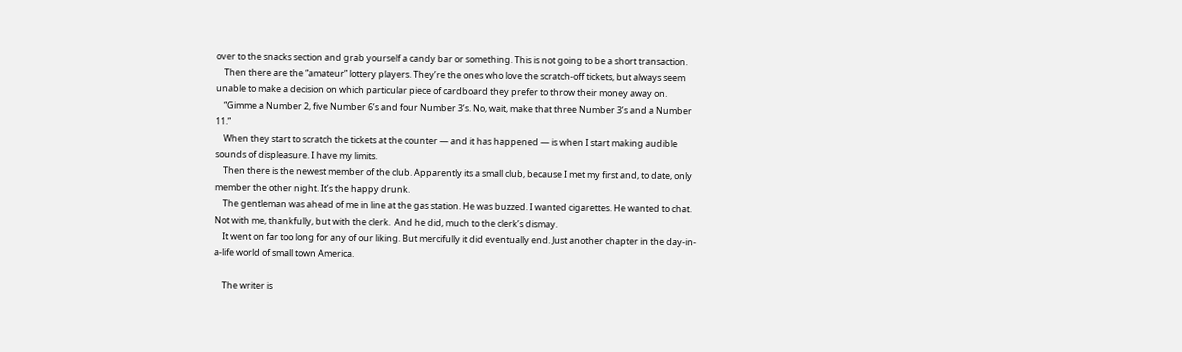over to the snacks section and grab yourself a candy bar or something. This is not going to be a short transaction.
    Then there are the “amateur” lottery players. They’re the ones who love the scratch-off tickets, but always seem unable to make a decision on which particular piece of cardboard they prefer to throw their money away on.
    “Gimme a Number 2, five Number 6’s and four Number 3’s. No, wait, make that three Number 3’s and a Number 11.”
    When they start to scratch the tickets at the counter — and it has happened — is when I start making audible sounds of displeasure. I have my limits.
    Then there is the newest member of the club. Apparently its a small club, because I met my first and, to date, only member the other night. It’s the happy drunk.
    The gentleman was ahead of me in line at the gas station. He was buzzed. I wanted cigarettes. He wanted to chat. Not with me, thankfully, but with the clerk.  And he did, much to the clerk’s dismay.
    It went on far too long for any of our liking. But mercifully it did eventually end. Just another chapter in the day-in-a-life world of small town America.

    The writer is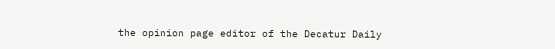the opinion page editor of the Decatur Daily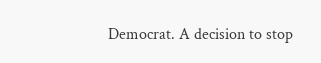Democrat. A decision to stop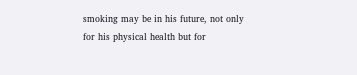smoking may be in his future, not only for his physical health but for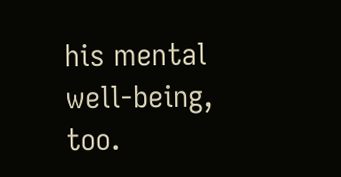his mental well-being, too.